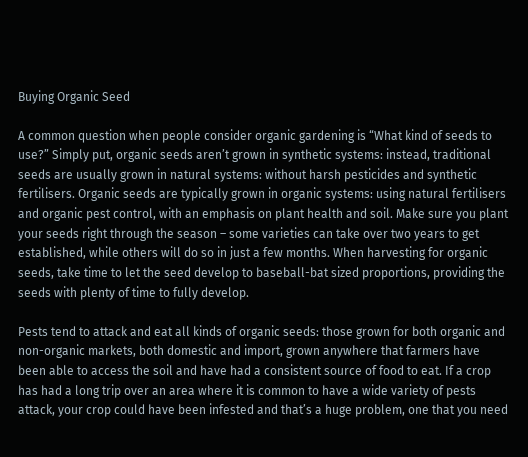Buying Organic Seed

A common question when people consider organic gardening is “What kind of seeds to use?” Simply put, organic seeds aren’t grown in synthetic systems: instead, traditional seeds are usually grown in natural systems: without harsh pesticides and synthetic fertilisers. Organic seeds are typically grown in organic systems: using natural fertilisers and organic pest control, with an emphasis on plant health and soil. Make sure you plant your seeds right through the season – some varieties can take over two years to get established, while others will do so in just a few months. When harvesting for organic seeds, take time to let the seed develop to baseball-bat sized proportions, providing the seeds with plenty of time to fully develop.

Pests tend to attack and eat all kinds of organic seeds: those grown for both organic and non-organic markets, both domestic and import, grown anywhere that farmers have been able to access the soil and have had a consistent source of food to eat. If a crop has had a long trip over an area where it is common to have a wide variety of pests attack, your crop could have been infested and that’s a huge problem, one that you need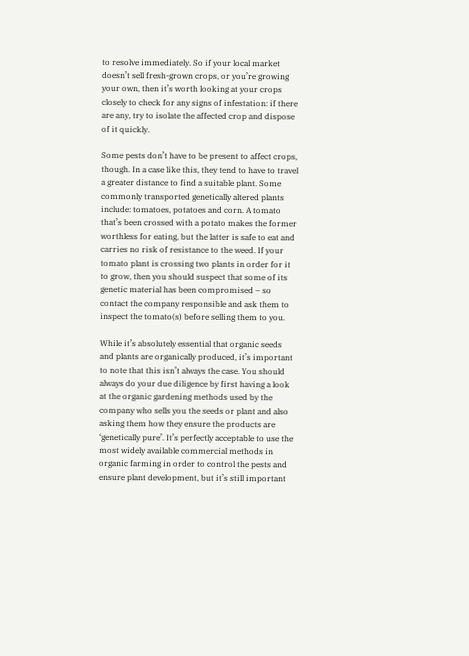to resolve immediately. So if your local market doesn’t sell fresh-grown crops, or you’re growing your own, then it’s worth looking at your crops closely to check for any signs of infestation: if there are any, try to isolate the affected crop and dispose of it quickly.

Some pests don’t have to be present to affect crops, though. In a case like this, they tend to have to travel a greater distance to find a suitable plant. Some commonly transported genetically altered plants include: tomatoes, potatoes and corn. A tomato that’s been crossed with a potato makes the former worthless for eating, but the latter is safe to eat and carries no risk of resistance to the weed. If your tomato plant is crossing two plants in order for it to grow, then you should suspect that some of its genetic material has been compromised – so contact the company responsible and ask them to inspect the tomato(s) before selling them to you.

While it’s absolutely essential that organic seeds and plants are organically produced, it’s important to note that this isn’t always the case. You should always do your due diligence by first having a look at the organic gardening methods used by the company who sells you the seeds or plant and also asking them how they ensure the products are ‘genetically pure’. It’s perfectly acceptable to use the most widely available commercial methods in organic farming in order to control the pests and ensure plant development, but it’s still important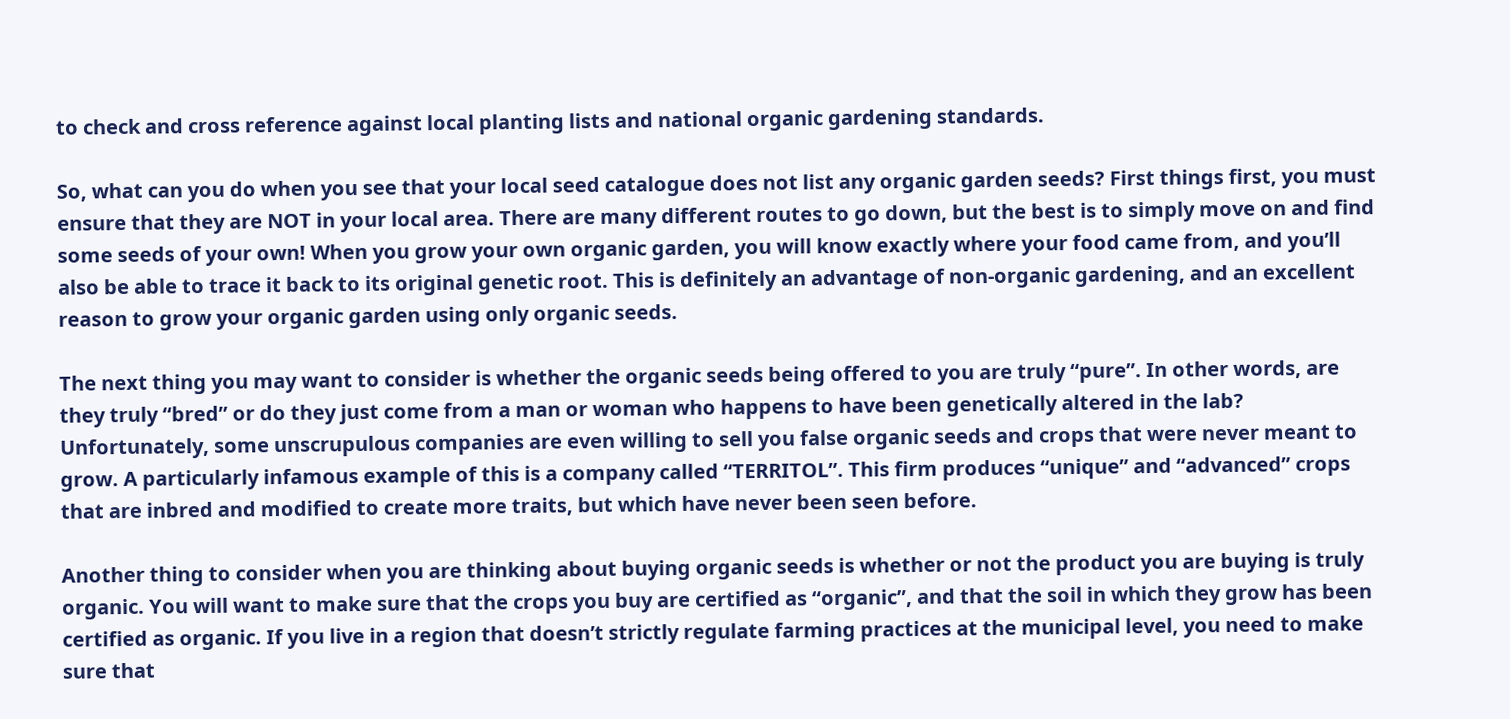to check and cross reference against local planting lists and national organic gardening standards.

So, what can you do when you see that your local seed catalogue does not list any organic garden seeds? First things first, you must ensure that they are NOT in your local area. There are many different routes to go down, but the best is to simply move on and find some seeds of your own! When you grow your own organic garden, you will know exactly where your food came from, and you’ll also be able to trace it back to its original genetic root. This is definitely an advantage of non-organic gardening, and an excellent reason to grow your organic garden using only organic seeds.

The next thing you may want to consider is whether the organic seeds being offered to you are truly “pure”. In other words, are they truly “bred” or do they just come from a man or woman who happens to have been genetically altered in the lab? Unfortunately, some unscrupulous companies are even willing to sell you false organic seeds and crops that were never meant to grow. A particularly infamous example of this is a company called “TERRITOL”. This firm produces “unique” and “advanced” crops that are inbred and modified to create more traits, but which have never been seen before.

Another thing to consider when you are thinking about buying organic seeds is whether or not the product you are buying is truly organic. You will want to make sure that the crops you buy are certified as “organic”, and that the soil in which they grow has been certified as organic. If you live in a region that doesn’t strictly regulate farming practices at the municipal level, you need to make sure that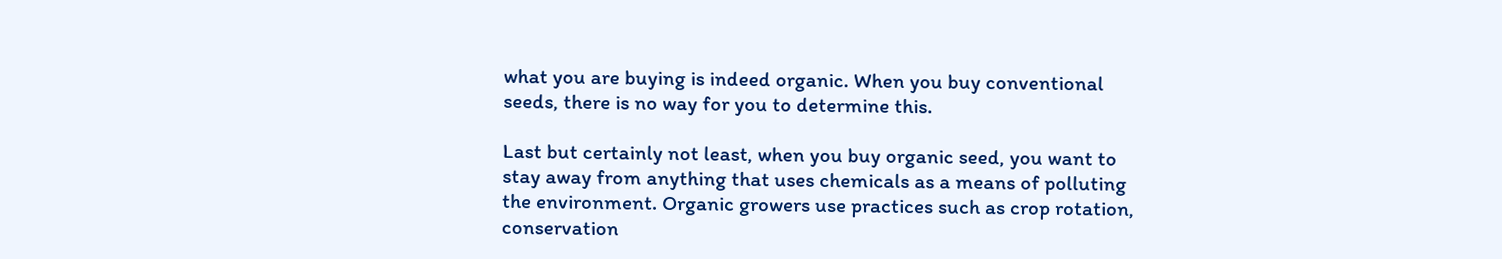what you are buying is indeed organic. When you buy conventional seeds, there is no way for you to determine this.

Last but certainly not least, when you buy organic seed, you want to stay away from anything that uses chemicals as a means of polluting the environment. Organic growers use practices such as crop rotation, conservation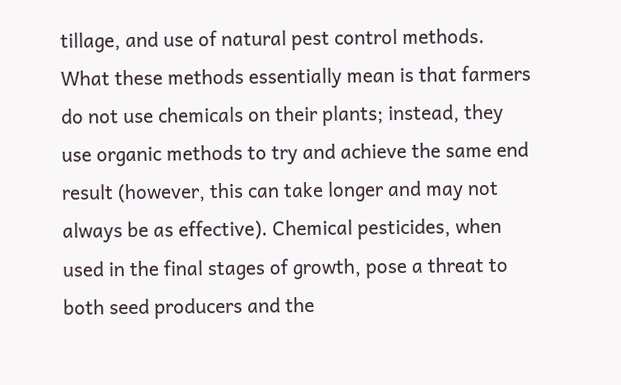tillage, and use of natural pest control methods. What these methods essentially mean is that farmers do not use chemicals on their plants; instead, they use organic methods to try and achieve the same end result (however, this can take longer and may not always be as effective). Chemical pesticides, when used in the final stages of growth, pose a threat to both seed producers and the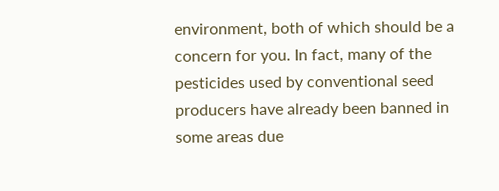environment, both of which should be a concern for you. In fact, many of the pesticides used by conventional seed producers have already been banned in some areas due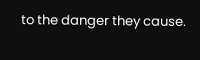to the danger they cause.